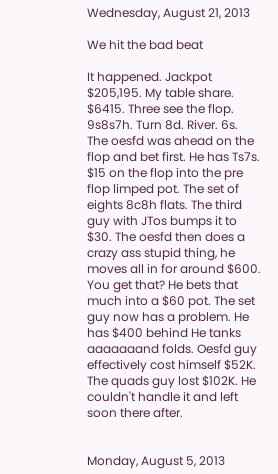Wednesday, August 21, 2013

We hit the bad beat

It happened. Jackpot $205,195. My table share. $6415. Three see the flop. 9s8s7h. Turn 8d. River. 6s. The oesfd was ahead on the flop and bet first. He has Ts7s. $15 on the flop into the pre flop limped pot. The set of eights 8c8h flats. The third guy with JTos bumps it to $30. The oesfd then does a crazy ass stupid thing, he moves all in for around $600. You get that? He bets that much into a $60 pot. The set guy now has a problem. He has $400 behind He tanks aaaaaaand folds. Oesfd guy effectively cost himself $52K. The quads guy lost $102K. He couldn't handle it and left soon there after.


Monday, August 5, 2013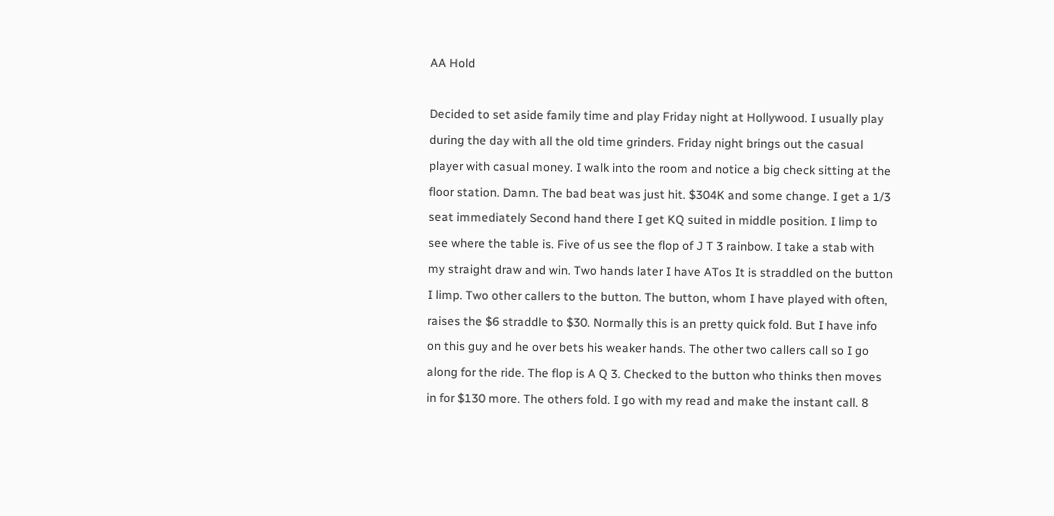AA Hold

Decided to set aside family time and play Friday night at Hollywood. I usually play during the day with all the old time grinders. Friday night brings out the casual player with casual money. I walk into the room and notice a big check sitting at the floor station. Damn. The bad beat was just hit. $304K and some change. I get a 1/3 seat immediately Second hand there I get KQ suited in middle position. I limp to see where the table is. Five of us see the flop of J T 3 rainbow. I take a stab with my straight draw and win. Two hands later I have ATos It is straddled on the button I limp. Two other callers to the button. The button, whom I have played with often, raises the $6 straddle to $30. Normally this is an pretty quick fold. But I have info on this guy and he over bets his weaker hands. The other two callers call so I go along for the ride. The flop is A Q 3. Checked to the button who thinks then moves in for $130 more. The others fold. I go with my read and make the instant call. 8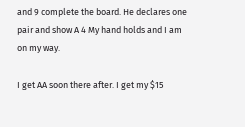and 9 complete the board. He declares one pair and show A 4 My hand holds and I am on my way.

I get AA soon there after. I get my $15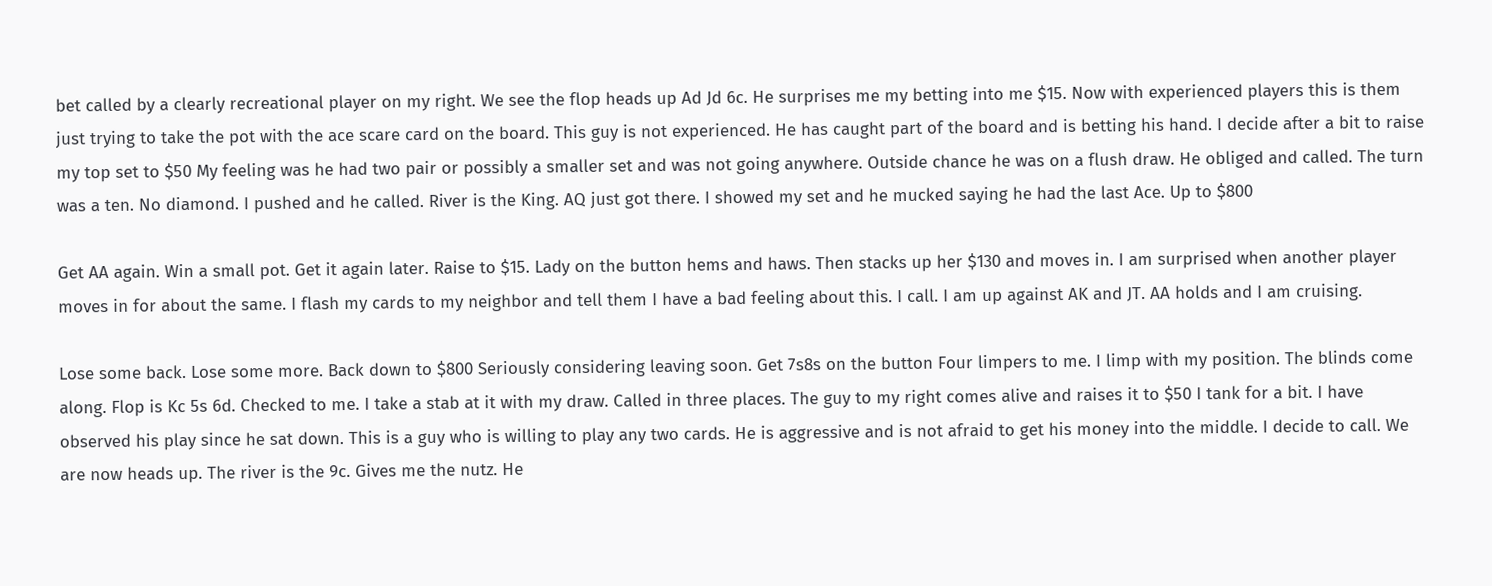bet called by a clearly recreational player on my right. We see the flop heads up Ad Jd 6c. He surprises me my betting into me $15. Now with experienced players this is them just trying to take the pot with the ace scare card on the board. This guy is not experienced. He has caught part of the board and is betting his hand. I decide after a bit to raise my top set to $50 My feeling was he had two pair or possibly a smaller set and was not going anywhere. Outside chance he was on a flush draw. He obliged and called. The turn was a ten. No diamond. I pushed and he called. River is the King. AQ just got there. I showed my set and he mucked saying he had the last Ace. Up to $800

Get AA again. Win a small pot. Get it again later. Raise to $15. Lady on the button hems and haws. Then stacks up her $130 and moves in. I am surprised when another player moves in for about the same. I flash my cards to my neighbor and tell them I have a bad feeling about this. I call. I am up against AK and JT. AA holds and I am cruising.

Lose some back. Lose some more. Back down to $800 Seriously considering leaving soon. Get 7s8s on the button Four limpers to me. I limp with my position. The blinds come along. Flop is Kc 5s 6d. Checked to me. I take a stab at it with my draw. Called in three places. The guy to my right comes alive and raises it to $50 I tank for a bit. I have observed his play since he sat down. This is a guy who is willing to play any two cards. He is aggressive and is not afraid to get his money into the middle. I decide to call. We are now heads up. The river is the 9c. Gives me the nutz. He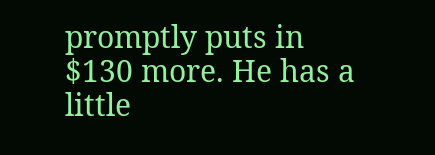promptly puts in $130 more. He has a little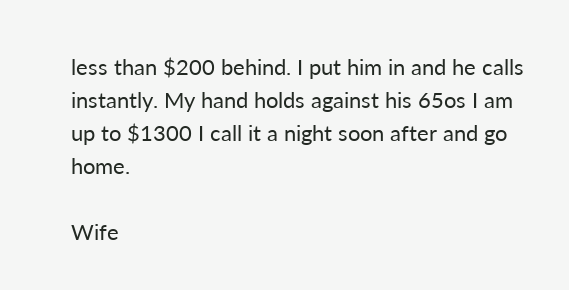less than $200 behind. I put him in and he calls instantly. My hand holds against his 65os I am up to $1300 I call it a night soon after and go home.

Wife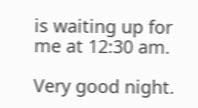is waiting up for me at 12:30 am.

Very good night.